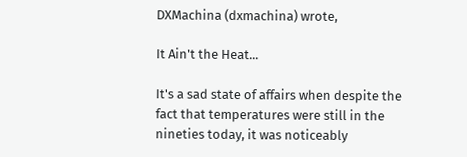DXMachina (dxmachina) wrote,

It Ain't the Heat...

It's a sad state of affairs when despite the fact that temperatures were still in the nineties today, it was noticeably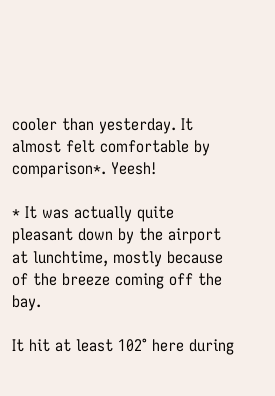cooler than yesterday. It almost felt comfortable by comparison*. Yeesh!

* It was actually quite pleasant down by the airport at lunchtime, mostly because of the breeze coming off the bay.

It hit at least 102° here during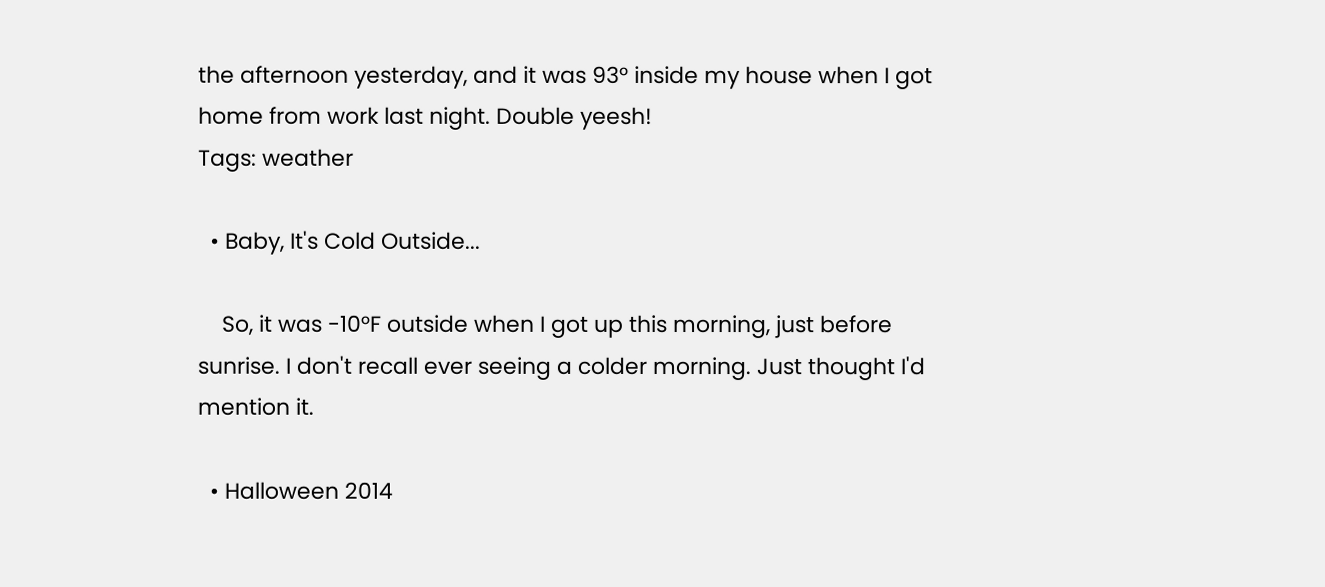the afternoon yesterday, and it was 93° inside my house when I got home from work last night. Double yeesh!
Tags: weather

  • Baby, It's Cold Outside...

    So, it was -10°F outside when I got up this morning, just before sunrise. I don't recall ever seeing a colder morning. Just thought I'd mention it.

  • Halloween 2014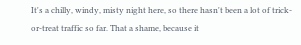It's a chilly, windy, misty night here, so there hasn't been a lot of trick-or-treat traffic so far. That a shame, because it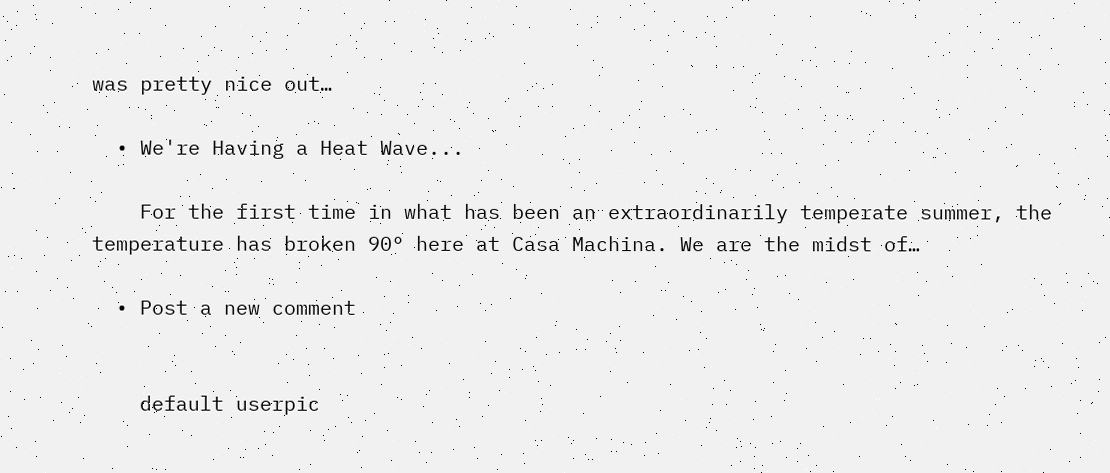was pretty nice out…

  • We're Having a Heat Wave...

    For the first time in what has been an extraordinarily temperate summer, the temperature has broken 90° here at Casa Machina. We are the midst of…

  • Post a new comment


    default userpic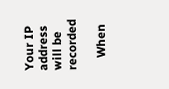Your IP address will be recorded

    When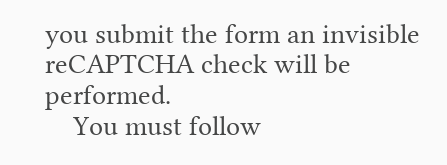you submit the form an invisible reCAPTCHA check will be performed.
    You must follow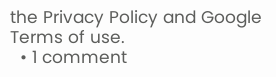the Privacy Policy and Google Terms of use.
  • 1 comment